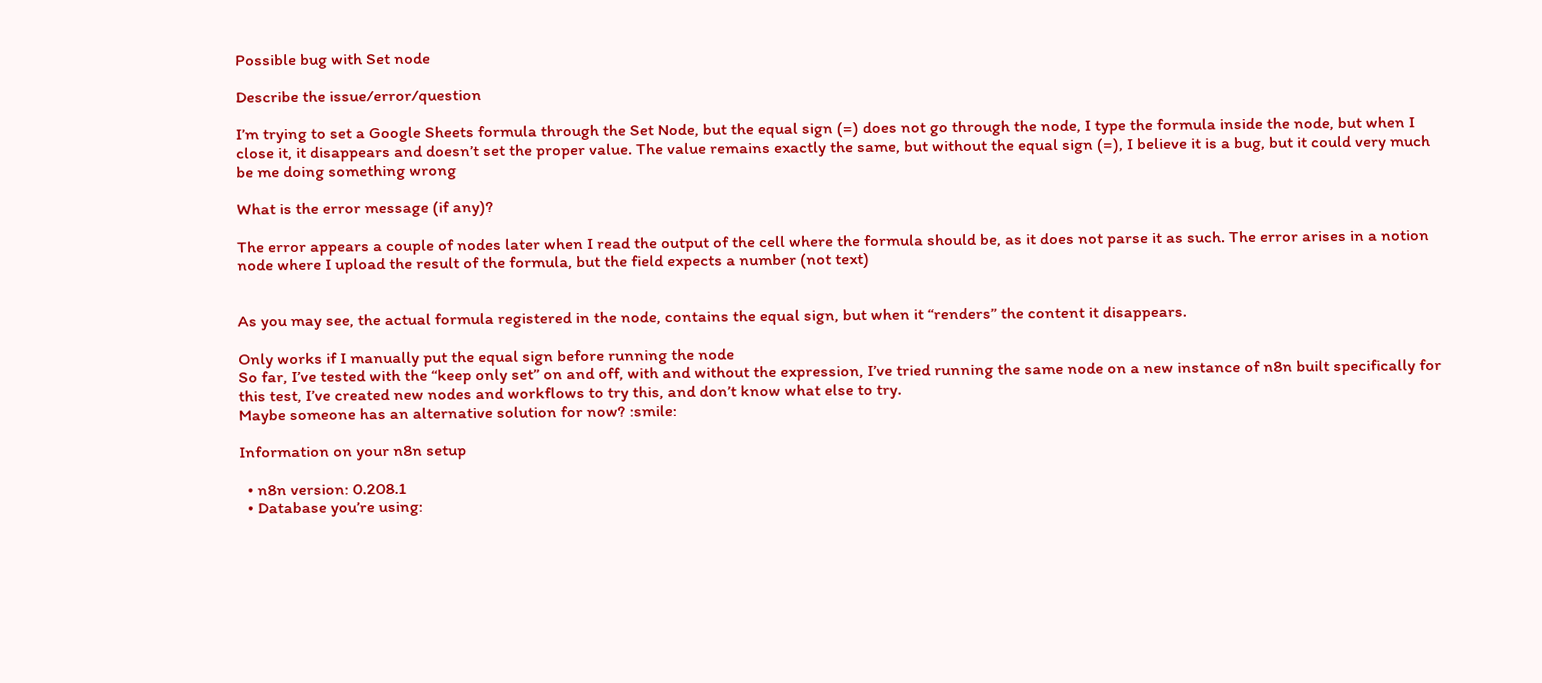Possible bug with Set node

Describe the issue/error/question

I’m trying to set a Google Sheets formula through the Set Node, but the equal sign (=) does not go through the node, I type the formula inside the node, but when I close it, it disappears and doesn’t set the proper value. The value remains exactly the same, but without the equal sign (=), I believe it is a bug, but it could very much be me doing something wrong

What is the error message (if any)?

The error appears a couple of nodes later when I read the output of the cell where the formula should be, as it does not parse it as such. The error arises in a notion node where I upload the result of the formula, but the field expects a number (not text)


As you may see, the actual formula registered in the node, contains the equal sign, but when it “renders” the content it disappears.

Only works if I manually put the equal sign before running the node
So far, I’ve tested with the “keep only set” on and off, with and without the expression, I’ve tried running the same node on a new instance of n8n built specifically for this test, I’ve created new nodes and workflows to try this, and don’t know what else to try.
Maybe someone has an alternative solution for now? :smile:

Information on your n8n setup

  • n8n version: 0.208.1
  • Database you’re using: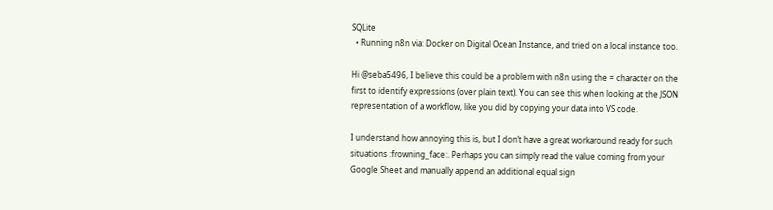SQLite
  • Running n8n via: Docker on Digital Ocean Instance, and tried on a local instance too.

Hi @seba5496, I believe this could be a problem with n8n using the = character on the first to identify expressions (over plain text). You can see this when looking at the JSON representation of a workflow, like you did by copying your data into VS code.

I understand how annoying this is, but I don’t have a great workaround ready for such situations :frowning_face:. Perhaps you can simply read the value coming from your Google Sheet and manually append an additional equal sign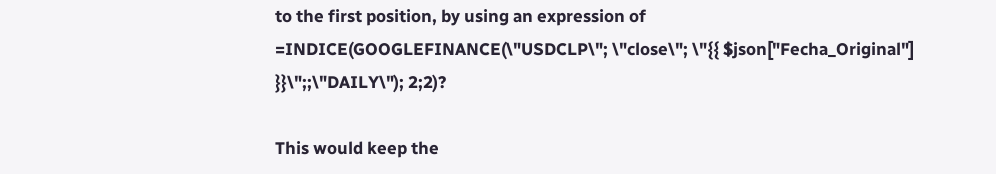to the first position, by using an expression of =INDICE(GOOGLEFINANCE(\"USDCLP\"; \"close\"; \"{{ $json["Fecha_Original"] }}\";;\"DAILY\"); 2;2)?

This would keep the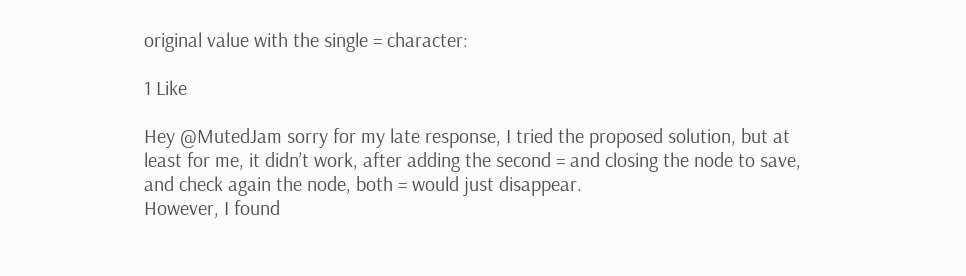original value with the single = character:

1 Like

Hey @MutedJam sorry for my late response, I tried the proposed solution, but at least for me, it didn’t work, after adding the second = and closing the node to save, and check again the node, both = would just disappear.
However, I found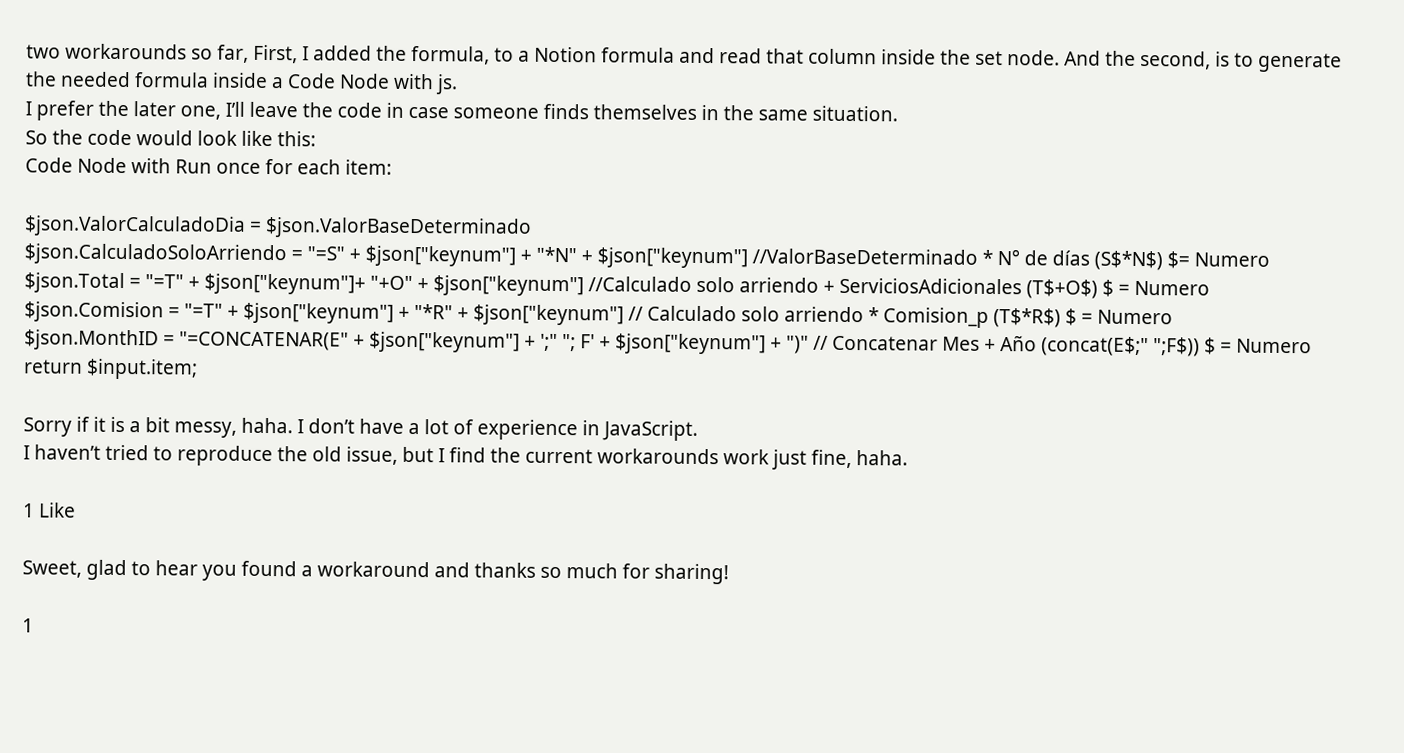two workarounds so far, First, I added the formula, to a Notion formula and read that column inside the set node. And the second, is to generate the needed formula inside a Code Node with js.
I prefer the later one, I’ll leave the code in case someone finds themselves in the same situation.
So the code would look like this:
Code Node with Run once for each item:

$json.ValorCalculadoDia = $json.ValorBaseDeterminado
$json.CalculadoSoloArriendo = "=S" + $json["keynum"] + "*N" + $json["keynum"] //ValorBaseDeterminado * N° de días (S$*N$) $= Numero
$json.Total = "=T" + $json["keynum"]+ "+O" + $json["keynum"] //Calculado solo arriendo + ServiciosAdicionales (T$+O$) $ = Numero
$json.Comision = "=T" + $json["keynum"] + "*R" + $json["keynum"] // Calculado solo arriendo * Comision_p (T$*R$) $ = Numero
$json.MonthID = "=CONCATENAR(E" + $json["keynum"] + ';" "; F' + $json["keynum"] + ")" // Concatenar Mes + Año (concat(E$;" ";F$)) $ = Numero
return $input.item;

Sorry if it is a bit messy, haha. I don’t have a lot of experience in JavaScript.
I haven’t tried to reproduce the old issue, but I find the current workarounds work just fine, haha.

1 Like

Sweet, glad to hear you found a workaround and thanks so much for sharing!

1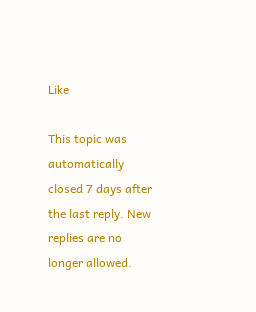Like

This topic was automatically closed 7 days after the last reply. New replies are no longer allowed.